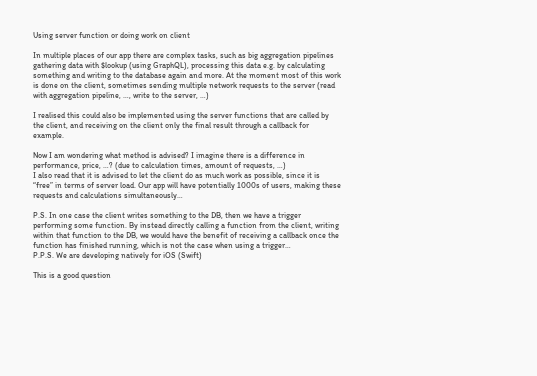Using server function or doing work on client

In multiple places of our app there are complex tasks, such as big aggregation pipelines gathering data with $lookup (using GraphQL), processing this data e.g. by calculating something and writing to the database again and more. At the moment most of this work is done on the client, sometimes sending multiple network requests to the server (read with aggregation pipeline, …, write to the server, …)

I realised this could also be implemented using the server functions that are called by the client, and receiving on the client only the final result through a callback for example.

Now I am wondering what method is advised? I imagine there is a difference in performance, price, …? (due to calculation times, amount of requests, …)
I also read that it is advised to let the client do as much work as possible, since it is “free” in terms of server load. Our app will have potentially 1000s of users, making these requests and calculations simultaneously…

P.S. In one case the client writes something to the DB, then we have a trigger performing some function. By instead directly calling a function from the client, writing within that function to the DB, we would have the benefit of receiving a callback once the function has finished running, which is not the case when using a trigger…
P.P.S. We are developing natively for iOS (Swift)

This is a good question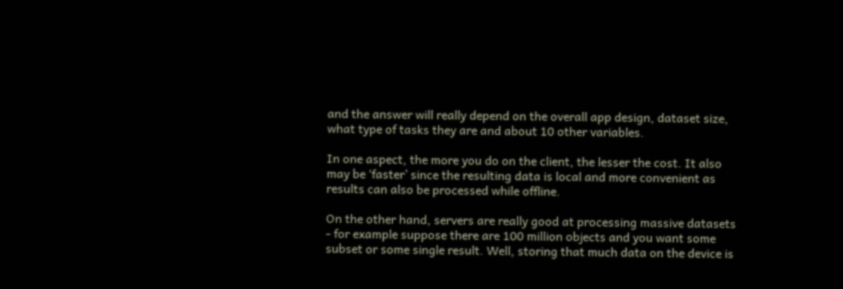and the answer will really depend on the overall app design, dataset size, what type of tasks they are and about 10 other variables.

In one aspect, the more you do on the client, the lesser the cost. It also may be ‘faster’ since the resulting data is local and more convenient as results can also be processed while offline.

On the other hand, servers are really good at processing massive datasets - for example suppose there are 100 million objects and you want some subset or some single result. Well, storing that much data on the device is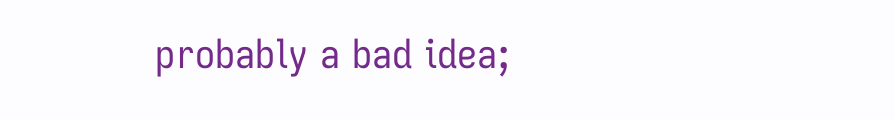probably a bad idea;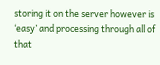storing it on the server however is ‘easy’ and processing through all of that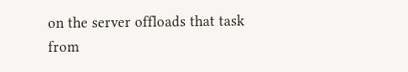on the server offloads that task from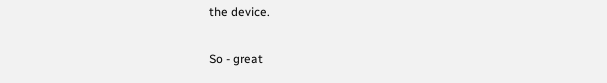the device.

So - great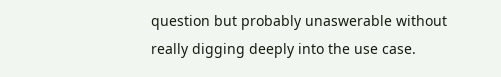question but probably unaswerable without really digging deeply into the use case.